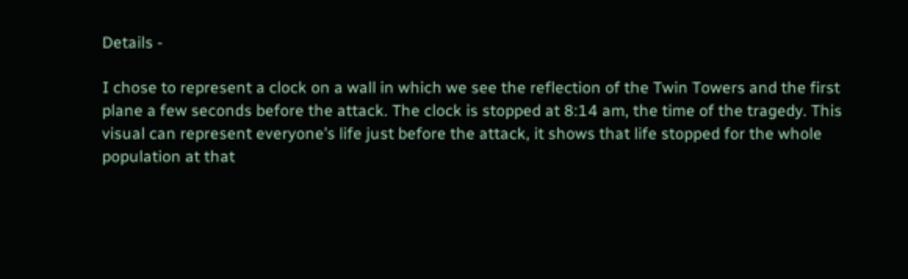Details -

I chose to represent a clock on a wall in which we see the reflection of the Twin Towers and the first plane a few seconds before the attack. The clock is stopped at 8:14 am, the time of the tragedy. This visual can represent everyone’s life just before the attack, it shows that life stopped for the whole population at that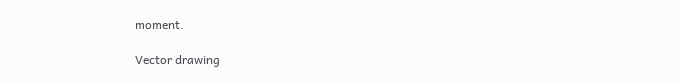moment.

Vector drawing